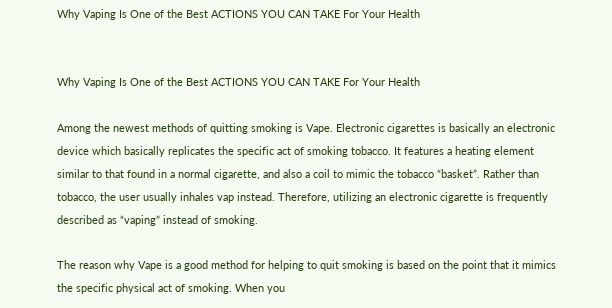Why Vaping Is One of the Best ACTIONS YOU CAN TAKE For Your Health


Why Vaping Is One of the Best ACTIONS YOU CAN TAKE For Your Health

Among the newest methods of quitting smoking is Vape. Electronic cigarettes is basically an electronic device which basically replicates the specific act of smoking tobacco. It features a heating element similar to that found in a normal cigarette, and also a coil to mimic the tobacco “basket”. Rather than tobacco, the user usually inhales vap instead. Therefore, utilizing an electronic cigarette is frequently described as “vaping” instead of smoking.

The reason why Vape is a good method for helping to quit smoking is based on the point that it mimics the specific physical act of smoking. When you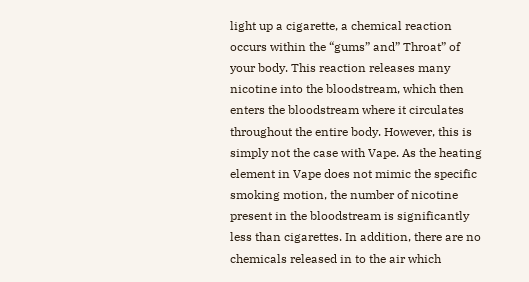light up a cigarette, a chemical reaction occurs within the “gums” and” Throat” of your body. This reaction releases many nicotine into the bloodstream, which then enters the bloodstream where it circulates throughout the entire body. However, this is simply not the case with Vape. As the heating element in Vape does not mimic the specific smoking motion, the number of nicotine present in the bloodstream is significantly less than cigarettes. In addition, there are no chemicals released in to the air which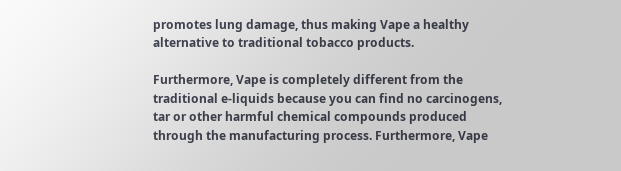promotes lung damage, thus making Vape a healthy alternative to traditional tobacco products.

Furthermore, Vape is completely different from the traditional e-liquids because you can find no carcinogens, tar or other harmful chemical compounds produced through the manufacturing process. Furthermore, Vape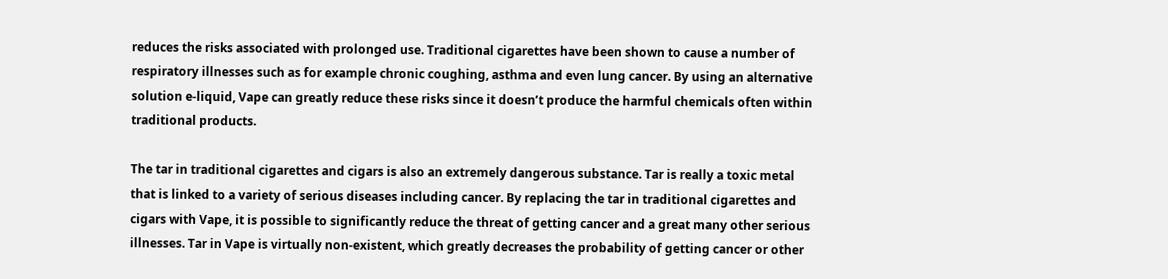reduces the risks associated with prolonged use. Traditional cigarettes have been shown to cause a number of respiratory illnesses such as for example chronic coughing, asthma and even lung cancer. By using an alternative solution e-liquid, Vape can greatly reduce these risks since it doesn’t produce the harmful chemicals often within traditional products.

The tar in traditional cigarettes and cigars is also an extremely dangerous substance. Tar is really a toxic metal that is linked to a variety of serious diseases including cancer. By replacing the tar in traditional cigarettes and cigars with Vape, it is possible to significantly reduce the threat of getting cancer and a great many other serious illnesses. Tar in Vape is virtually non-existent, which greatly decreases the probability of getting cancer or other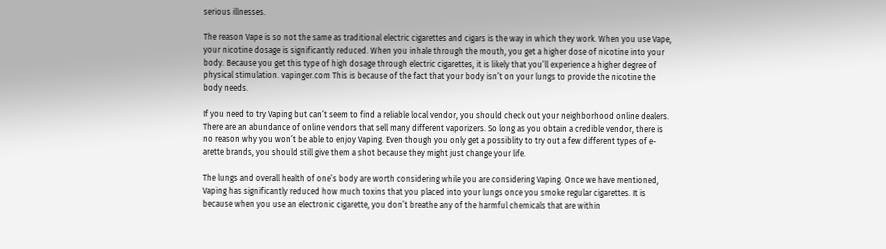serious illnesses.

The reason Vape is so not the same as traditional electric cigarettes and cigars is the way in which they work. When you use Vape, your nicotine dosage is significantly reduced. When you inhale through the mouth, you get a higher dose of nicotine into your body. Because you get this type of high dosage through electric cigarettes, it is likely that you’ll experience a higher degree of physical stimulation. vapinger.com This is because of the fact that your body isn’t on your lungs to provide the nicotine the body needs.

If you need to try Vaping but can’t seem to find a reliable local vendor, you should check out your neighborhood online dealers. There are an abundance of online vendors that sell many different vaporizers. So long as you obtain a credible vendor, there is no reason why you won’t be able to enjoy Vaping. Even though you only get a possiblity to try out a few different types of e-arette brands, you should still give them a shot because they might just change your life.

The lungs and overall health of one’s body are worth considering while you are considering Vaping. Once we have mentioned, Vaping has significantly reduced how much toxins that you placed into your lungs once you smoke regular cigarettes. It is because when you use an electronic cigarette, you don’t breathe any of the harmful chemicals that are within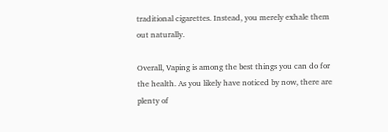traditional cigarettes. Instead, you merely exhale them out naturally.

Overall, Vaping is among the best things you can do for the health. As you likely have noticed by now, there are plenty of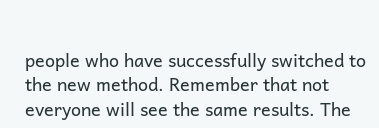people who have successfully switched to the new method. Remember that not everyone will see the same results. The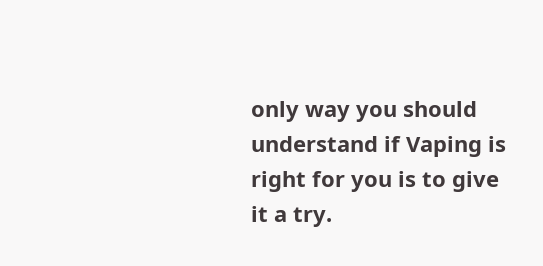only way you should understand if Vaping is right for you is to give it a try.